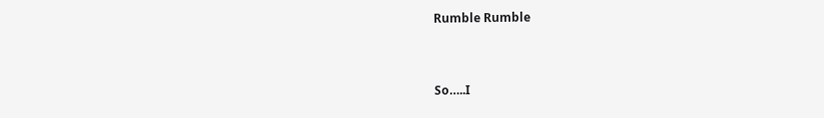Rumble Rumble


So…..I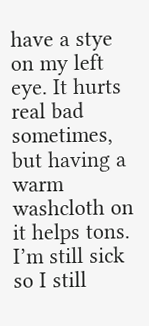have a stye on my left eye. It hurts real bad sometimes, but having a warm washcloth on it helps tons. I’m still sick so I still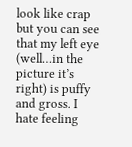look like crap but you can see that my left eye (well…in the picture it’s right) is puffy and gross. I hate feeling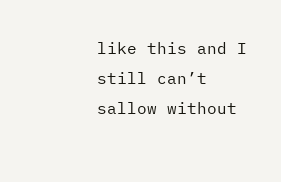like this and I still can’t sallow without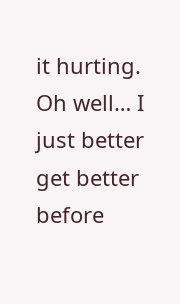it hurting. Oh well… I just better get better before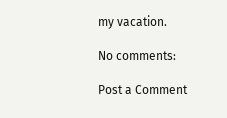my vacation.

No comments:

Post a Comment